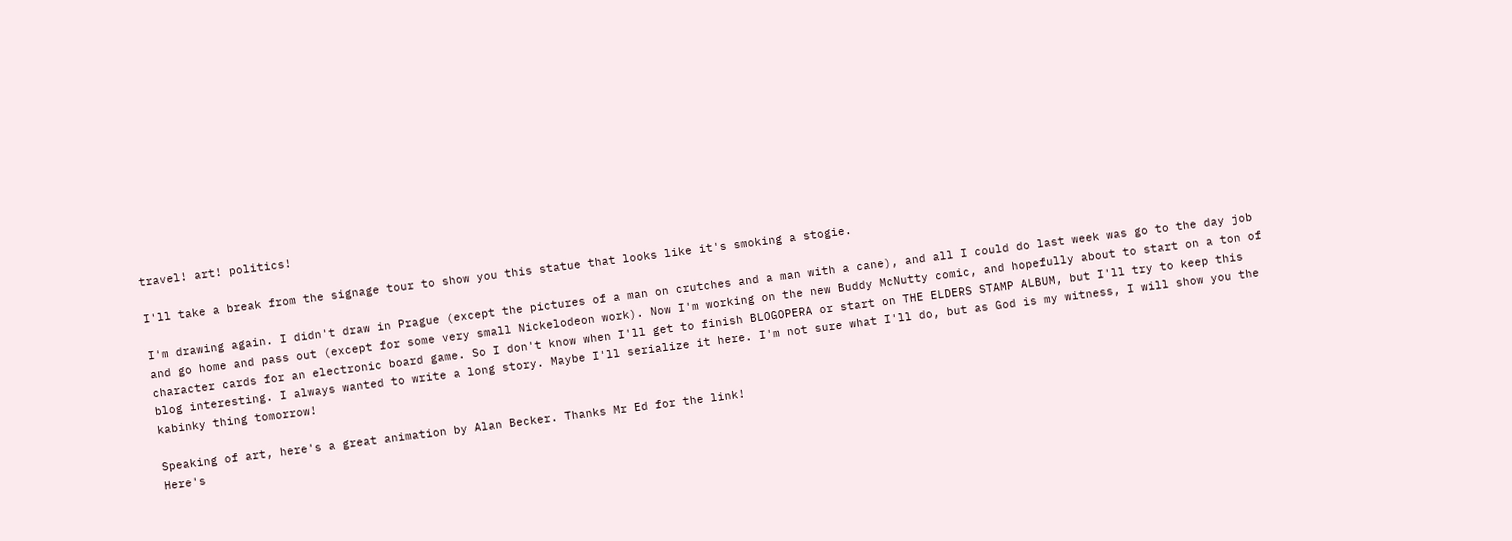travel! art! politics!

I'll take a break from the signage tour to show you this statue that looks like it's smoking a stogie.

I'm drawing again. I didn't draw in Prague (except the pictures of a man on crutches and a man with a cane), and all I could do last week was go to the day job and go home and pass out (except for some very small Nickelodeon work). Now I'm working on the new Buddy McNutty comic, and hopefully about to start on a ton of character cards for an electronic board game. So I don't know when I'll get to finish BLOGOPERA or start on THE ELDERS STAMP ALBUM, but I'll try to keep this blog interesting. I always wanted to write a long story. Maybe I'll serialize it here. I'm not sure what I'll do, but as God is my witness, I will show you the kabinky thing tomorrow!

Speaking of art, here's a great animation by Alan Becker. Thanks Mr Ed for the link!
Here's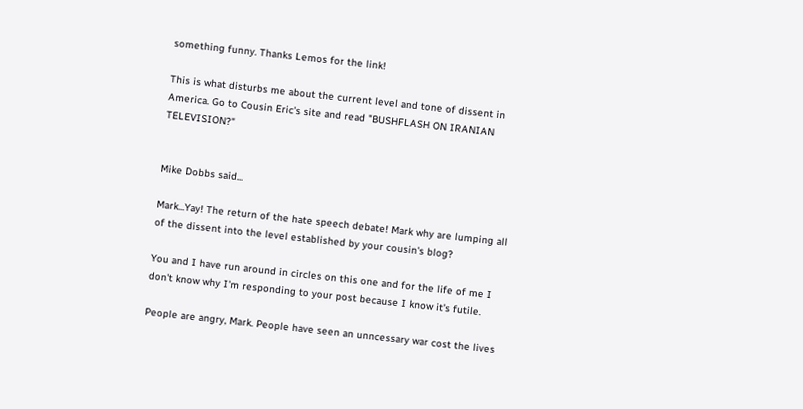something funny. Thanks Lemos for the link!

This is what disturbs me about the current level and tone of dissent in America. Go to Cousin Eric's site and read "BUSHFLASH ON IRANIAN TELEVISION?"


Mike Dobbs said...

Mark...Yay! The return of the hate speech debate! Mark why are lumping all of the dissent into the level established by your cousin's blog?

You and I have run around in circles on this one and for the life of me I don't know why I'm responding to your post because I know it's futile.

People are angry, Mark. People have seen an unncessary war cost the lives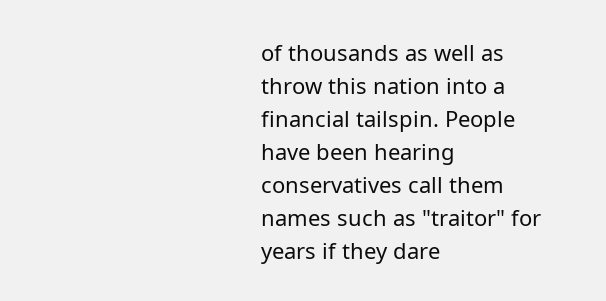of thousands as well as throw this nation into a financial tailspin. People have been hearing conservatives call them names such as "traitor" for years if they dare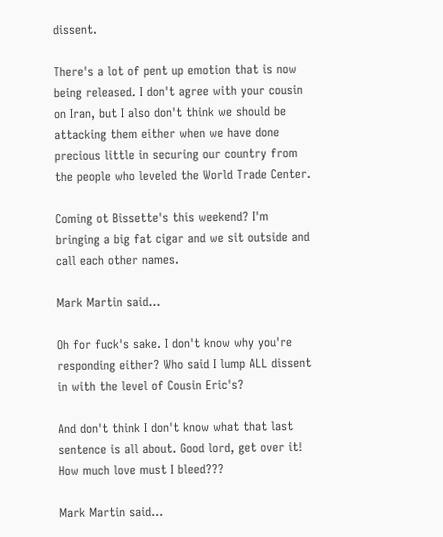dissent.

There's a lot of pent up emotion that is now being released. I don't agree with your cousin on Iran, but I also don't think we should be attacking them either when we have done precious little in securing our country from the people who leveled the World Trade Center.

Coming ot Bissette's this weekend? I'm bringing a big fat cigar and we sit outside and call each other names.

Mark Martin said...

Oh for fuck's sake. I don't know why you're responding either? Who said I lump ALL dissent in with the level of Cousin Eric's?

And don't think I don't know what that last sentence is all about. Good lord, get over it! How much love must I bleed???

Mark Martin said...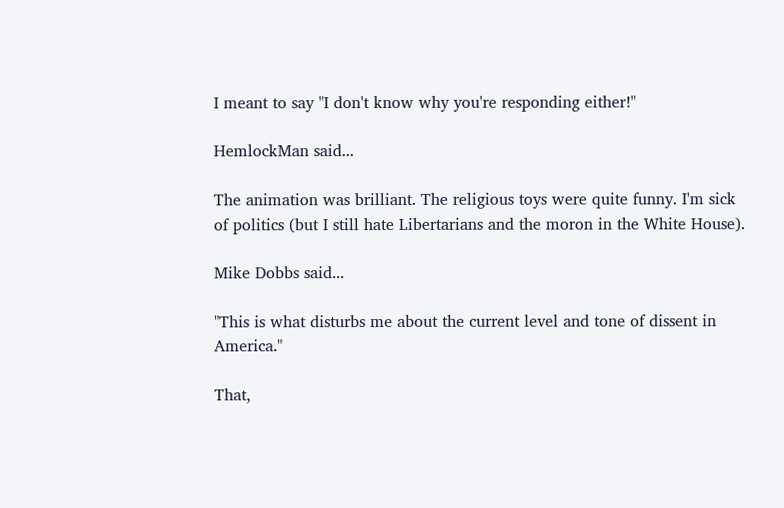I meant to say "I don't know why you're responding either!"

HemlockMan said...

The animation was brilliant. The religious toys were quite funny. I'm sick of politics (but I still hate Libertarians and the moron in the White House).

Mike Dobbs said...

"This is what disturbs me about the current level and tone of dissent in America."

That,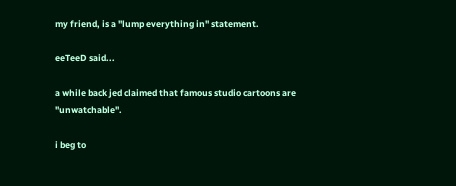my friend, is a "lump everything in" statement.

eeTeeD said...

a while back jed claimed that famous studio cartoons are "unwatchable".

i beg to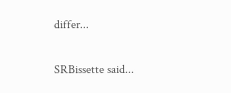differ...

SRBissette said...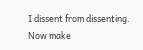I dissent from dissenting. Now make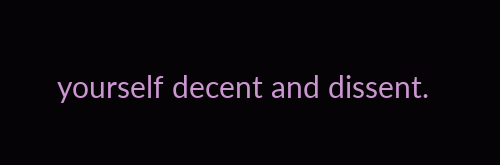yourself decent and dissent.